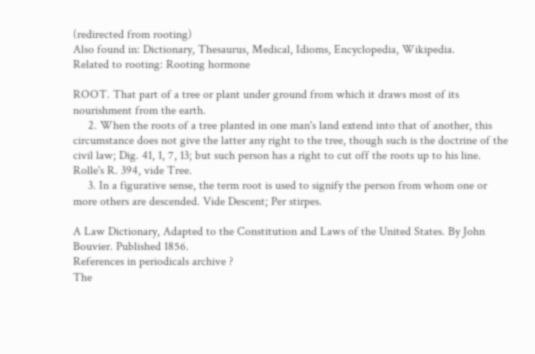(redirected from rooting)
Also found in: Dictionary, Thesaurus, Medical, Idioms, Encyclopedia, Wikipedia.
Related to rooting: Rooting hormone

ROOT. That part of a tree or plant under ground from which it draws most of its nourishment from the earth.
     2. When the roots of a tree planted in one man's land extend into that of another, this circumstance does not give the latter any right to the tree, though such is the doctrine of the civil law; Dig. 41, 1, 7, 13; but such person has a right to cut off the roots up to his line. Rolle's R. 394, vide Tree.
     3. In a figurative sense, the term root is used to signify the person from whom one or more others are descended. Vide Descent; Per stirpes.

A Law Dictionary, Adapted to the Constitution and Laws of the United States. By John Bouvier. Published 1856.
References in periodicals archive ?
The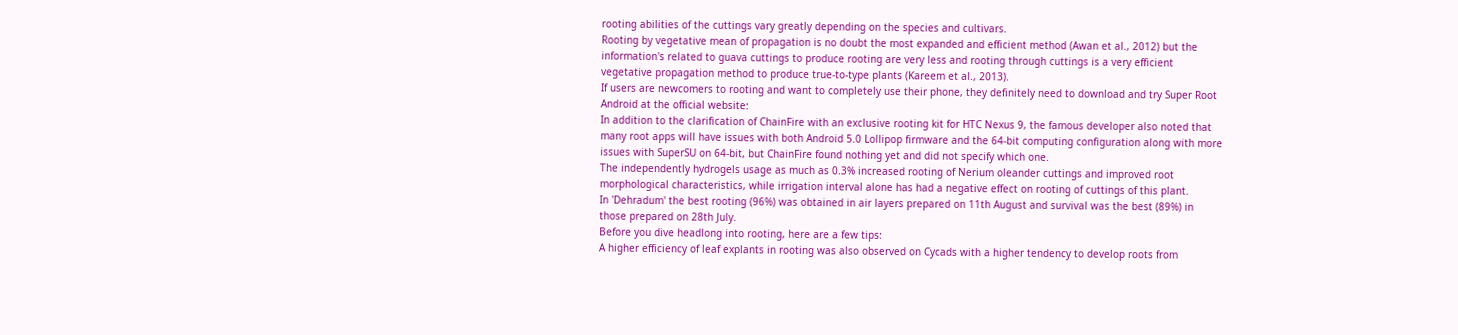rooting abilities of the cuttings vary greatly depending on the species and cultivars.
Rooting by vegetative mean of propagation is no doubt the most expanded and efficient method (Awan et al., 2012) but the information's related to guava cuttings to produce rooting are very less and rooting through cuttings is a very efficient vegetative propagation method to produce true-to-type plants (Kareem et al., 2013).
If users are newcomers to rooting and want to completely use their phone, they definitely need to download and try Super Root Android at the official website:
In addition to the clarification of ChainFire with an exclusive rooting kit for HTC Nexus 9, the famous developer also noted that many root apps will have issues with both Android 5.0 Lollipop firmware and the 64-bit computing configuration along with more issues with SuperSU on 64-bit, but ChainFire found nothing yet and did not specify which one.
The independently hydrogels usage as much as 0.3% increased rooting of Nerium oleander cuttings and improved root morphological characteristics, while irrigation interval alone has had a negative effect on rooting of cuttings of this plant.
In 'Dehradum' the best rooting (96%) was obtained in air layers prepared on 11th August and survival was the best (89%) in those prepared on 28th July.
Before you dive headlong into rooting, here are a few tips:
A higher efficiency of leaf explants in rooting was also observed on Cycads with a higher tendency to develop roots from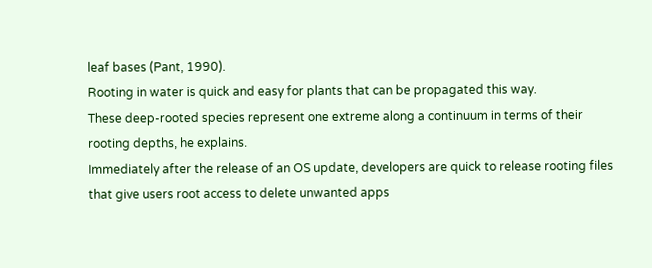leaf bases (Pant, 1990).
Rooting in water is quick and easy for plants that can be propagated this way.
These deep-rooted species represent one extreme along a continuum in terms of their rooting depths, he explains.
Immediately after the release of an OS update, developers are quick to release rooting files that give users root access to delete unwanted apps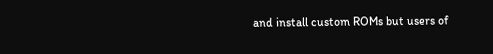and install custom ROMs but users of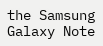the Samsung Galaxy Note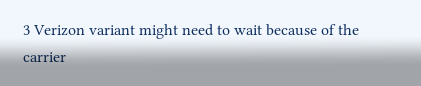3 Verizon variant might need to wait because of the carrier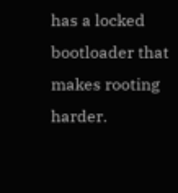has a locked bootloader that makes rooting harder.